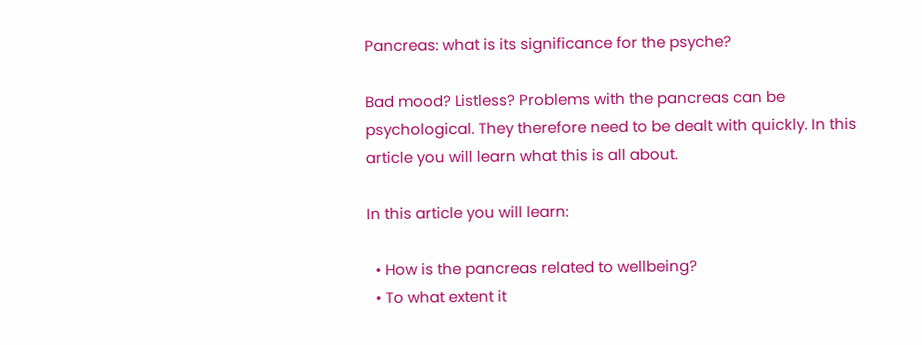Pancreas: what is its significance for the psyche?

Bad mood? Listless? Problems with the pancreas can be psychological. They therefore need to be dealt with quickly. In this article you will learn what this is all about.

In this article you will learn:

  • How is the pancreas related to wellbeing?
  • To what extent it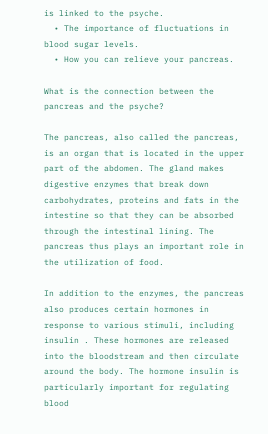is linked to the psyche.
  • The importance of fluctuations in blood sugar levels.
  • How you can relieve your pancreas.

What is the connection between the pancreas and the psyche?

The pancreas, also called the pancreas, is an organ that is located in the upper part of the abdomen. The gland makes digestive enzymes that break down carbohydrates, proteins and fats in the intestine so that they can be absorbed through the intestinal lining. The pancreas thus plays an important role in the utilization of food.

In addition to the enzymes, the pancreas also produces certain hormones in response to various stimuli, including insulin . These hormones are released into the bloodstream and then circulate around the body. The hormone insulin is particularly important for regulating blood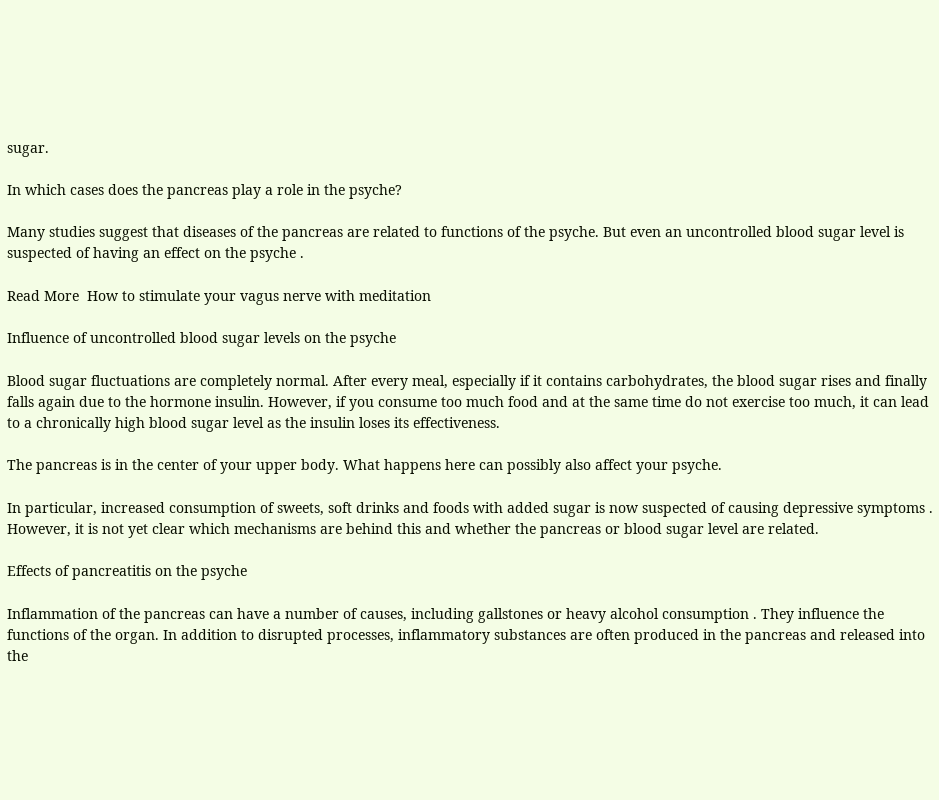sugar.

In which cases does the pancreas play a role in the psyche?

Many studies suggest that diseases of the pancreas are related to functions of the psyche. But even an uncontrolled blood sugar level is suspected of having an effect on the psyche .

Read More  How to stimulate your vagus nerve with meditation

Influence of uncontrolled blood sugar levels on the psyche

Blood sugar fluctuations are completely normal. After every meal, especially if it contains carbohydrates, the blood sugar rises and finally falls again due to the hormone insulin. However, if you consume too much food and at the same time do not exercise too much, it can lead to a chronically high blood sugar level as the insulin loses its effectiveness.

The pancreas is in the center of your upper body. What happens here can possibly also affect your psyche.

In particular, increased consumption of sweets, soft drinks and foods with added sugar is now suspected of causing depressive symptoms . However, it is not yet clear which mechanisms are behind this and whether the pancreas or blood sugar level are related.

Effects of pancreatitis on the psyche

Inflammation of the pancreas can have a number of causes, including gallstones or heavy alcohol consumption . They influence the functions of the organ. In addition to disrupted processes, inflammatory substances are often produced in the pancreas and released into the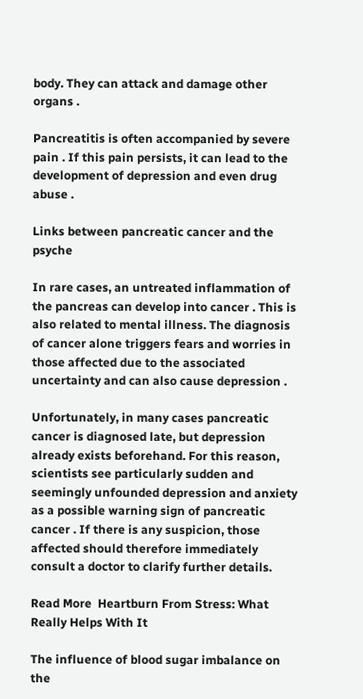body. They can attack and damage other organs .

Pancreatitis is often accompanied by severe pain . If this pain persists, it can lead to the development of depression and even drug abuse .

Links between pancreatic cancer and the psyche

In rare cases, an untreated inflammation of the pancreas can develop into cancer . This is also related to mental illness. The diagnosis of cancer alone triggers fears and worries in those affected due to the associated uncertainty and can also cause depression .

Unfortunately, in many cases pancreatic cancer is diagnosed late, but depression already exists beforehand. For this reason, scientists see particularly sudden and seemingly unfounded depression and anxiety as a possible warning sign of pancreatic cancer . If there is any suspicion, those affected should therefore immediately consult a doctor to clarify further details.

Read More  Heartburn From Stress: What Really Helps With It

The influence of blood sugar imbalance on the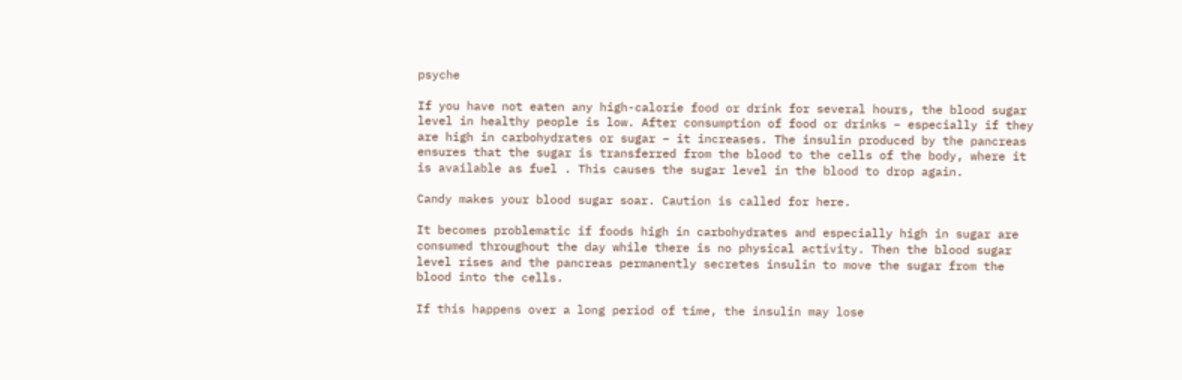psyche

If you have not eaten any high-calorie food or drink for several hours, the blood sugar level in healthy people is low. After consumption of food or drinks – especially if they are high in carbohydrates or sugar – it increases. The insulin produced by the pancreas ensures that the sugar is transferred from the blood to the cells of the body, where it is available as fuel . This causes the sugar level in the blood to drop again.

Candy makes your blood sugar soar. Caution is called for here.

It becomes problematic if foods high in carbohydrates and especially high in sugar are consumed throughout the day while there is no physical activity. Then the blood sugar level rises and the pancreas permanently secretes insulin to move the sugar from the blood into the cells.

If this happens over a long period of time, the insulin may lose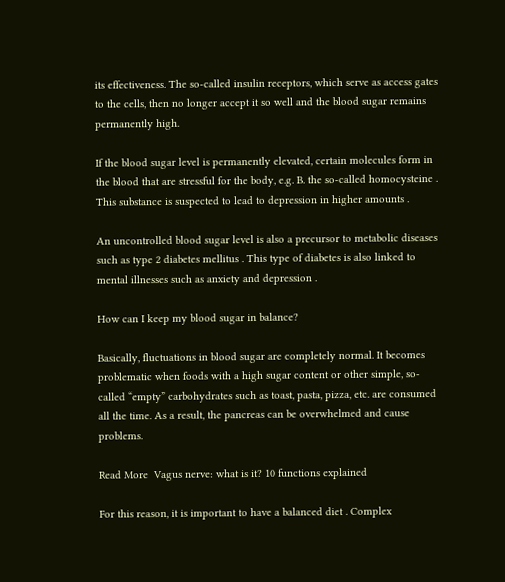its effectiveness. The so-called insulin receptors, which serve as access gates to the cells, then no longer accept it so well and the blood sugar remains permanently high.

If the blood sugar level is permanently elevated, certain molecules form in the blood that are stressful for the body, e.g. B. the so-called homocysteine . This substance is suspected to lead to depression in higher amounts .

An uncontrolled blood sugar level is also a precursor to metabolic diseases such as type 2 diabetes mellitus . This type of diabetes is also linked to mental illnesses such as anxiety and depression .

How can I keep my blood sugar in balance?

Basically, fluctuations in blood sugar are completely normal. It becomes problematic when foods with a high sugar content or other simple, so-called “empty” carbohydrates such as toast, pasta, pizza, etc. are consumed all the time. As a result, the pancreas can be overwhelmed and cause problems.

Read More  Vagus nerve: what is it? 10 functions explained

For this reason, it is important to have a balanced diet . Complex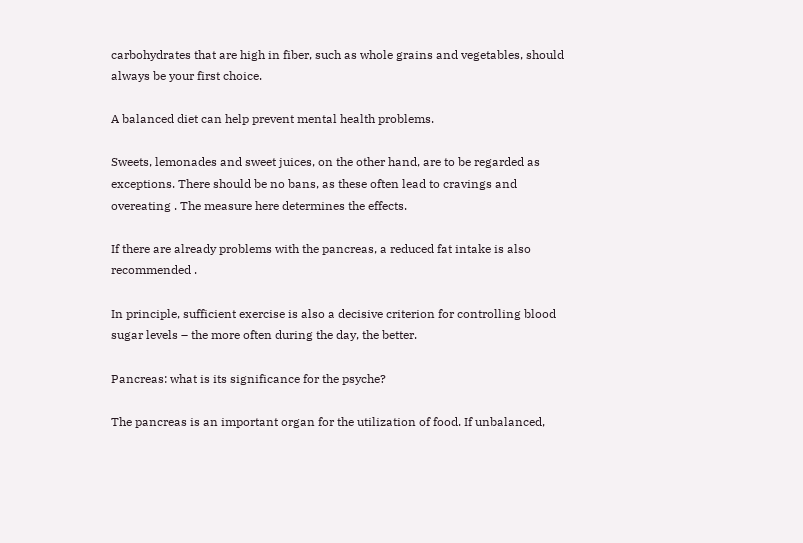carbohydrates that are high in fiber, such as whole grains and vegetables, should always be your first choice.

A balanced diet can help prevent mental health problems.

Sweets, lemonades and sweet juices, on the other hand, are to be regarded as exceptions. There should be no bans, as these often lead to cravings and overeating . The measure here determines the effects.

If there are already problems with the pancreas, a reduced fat intake is also recommended .

In principle, sufficient exercise is also a decisive criterion for controlling blood sugar levels – the more often during the day, the better.

Pancreas: what is its significance for the psyche?

The pancreas is an important organ for the utilization of food. If unbalanced,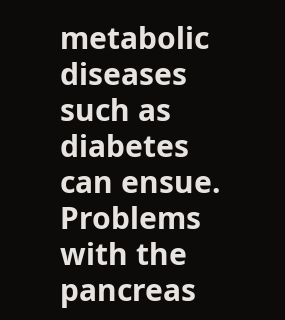metabolic diseases such as diabetes can ensue. Problems with the pancreas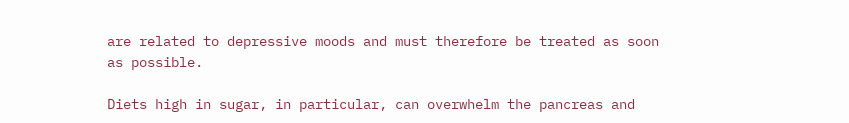are related to depressive moods and must therefore be treated as soon as possible.

Diets high in sugar, in particular, can overwhelm the pancreas and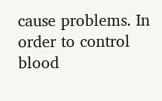cause problems. In order to control blood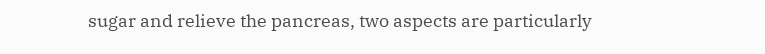sugar and relieve the pancreas, two aspects are particularly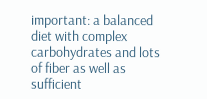important: a balanced diet with complex carbohydrates and lots of fiber as well as sufficient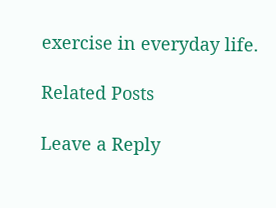exercise in everyday life.

Related Posts

Leave a Reply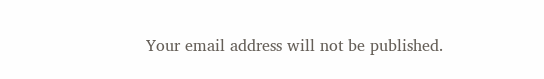Your email address will not be published.